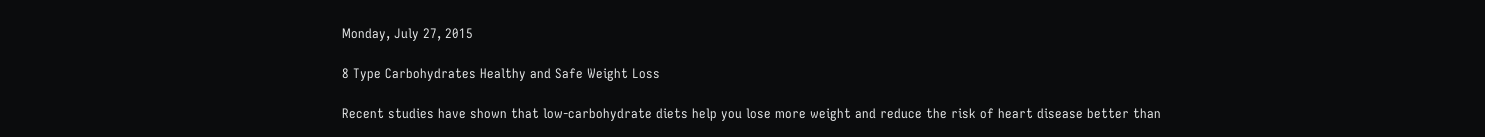Monday, July 27, 2015

8 Type Carbohydrates Healthy and Safe Weight Loss

Recent studies have shown that low-carbohydrate diets help you lose more weight and reduce the risk of heart disease better than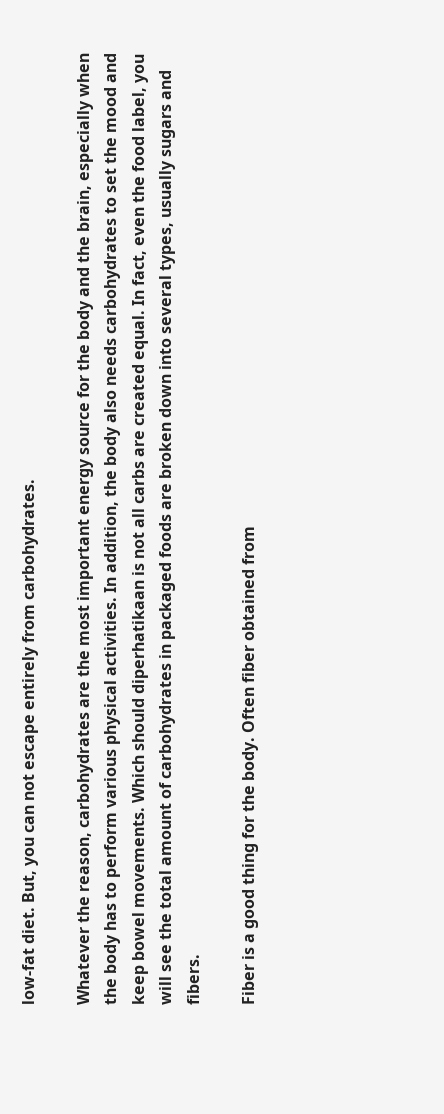low-fat diet. But, you can not escape entirely from carbohydrates.

Whatever the reason, carbohydrates are the most important energy source for the body and the brain, especially when the body has to perform various physical activities. In addition, the body also needs carbohydrates to set the mood and keep bowel movements. Which should diperhatikaan is not all carbs are created equal. In fact, even the food label, you will see the total amount of carbohydrates in packaged foods are broken down into several types, usually sugars and fibers.

Fiber is a good thing for the body. Often fiber obtained from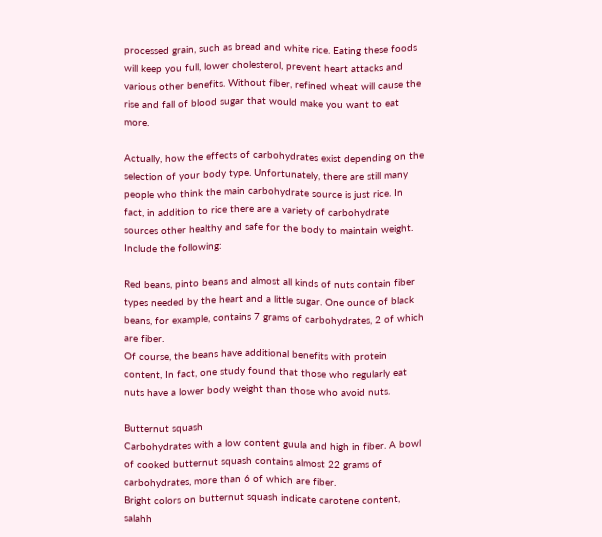processed grain, such as bread and white rice. Eating these foods will keep you full, lower cholesterol, prevent heart attacks and various other benefits. Without fiber, refined wheat will cause the rise and fall of blood sugar that would make you want to eat more.

Actually, how the effects of carbohydrates exist depending on the selection of your body type. Unfortunately, there are still many people who think the main carbohydrate source is just rice. In fact, in addition to rice there are a variety of carbohydrate sources other healthy and safe for the body to maintain weight. Include the following:

Red beans, pinto beans and almost all kinds of nuts contain fiber types needed by the heart and a little sugar. One ounce of black beans, for example, contains 7 grams of carbohydrates, 2 of which are fiber.
Of course, the beans have additional benefits with protein content, In fact, one study found that those who regularly eat nuts have a lower body weight than those who avoid nuts.

Butternut squash
Carbohydrates with a low content guula and high in fiber. A bowl of cooked butternut squash contains almost 22 grams of carbohydrates, more than 6 of which are fiber.
Bright colors on butternut squash indicate carotene content, salahh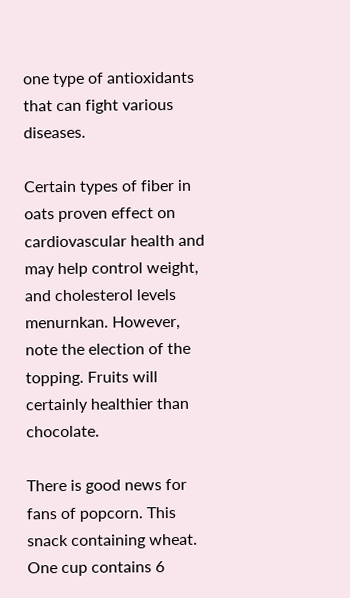one type of antioxidants that can fight various diseases.

Certain types of fiber in oats proven effect on cardiovascular health and may help control weight, and cholesterol levels menurnkan. However, note the election of the topping. Fruits will certainly healthier than chocolate.

There is good news for fans of popcorn. This snack containing wheat. One cup contains 6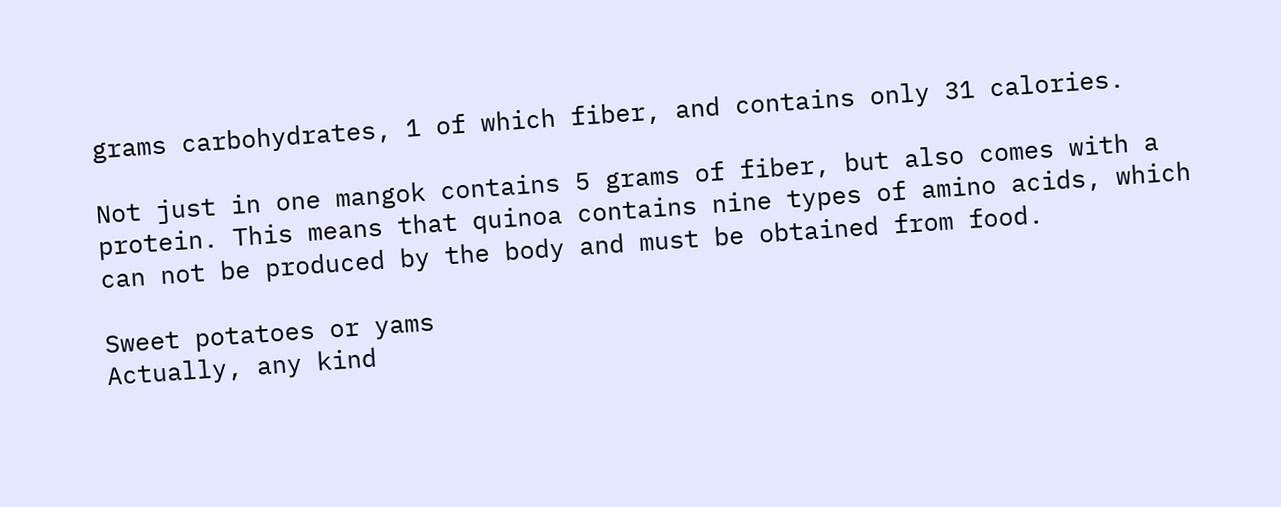grams carbohydrates, 1 of which fiber, and contains only 31 calories.

Not just in one mangok contains 5 grams of fiber, but also comes with a protein. This means that quinoa contains nine types of amino acids, which can not be produced by the body and must be obtained from food.

Sweet potatoes or yams
Actually, any kind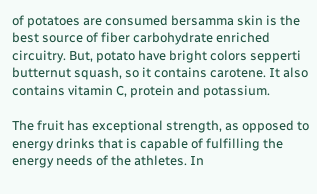of potatoes are consumed bersamma skin is the best source of fiber carbohydrate enriched circuitry. But, potato have bright colors sepperti butternut squash, so it contains carotene. It also contains vitamin C, protein and potassium.

The fruit has exceptional strength, as opposed to energy drinks that is capable of fulfilling the energy needs of the athletes. In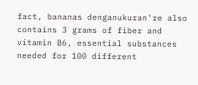fact, bananas denganukuran're also contains 3 grams of fiber and vitamin B6, essential substances needed for 100 different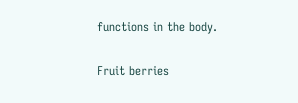functions in the body.

Fruit berries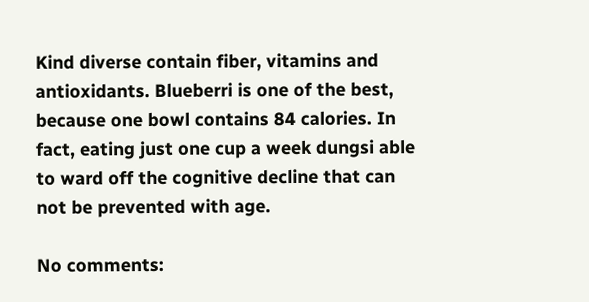Kind diverse contain fiber, vitamins and antioxidants. Blueberri is one of the best, because one bowl contains 84 calories. In fact, eating just one cup a week dungsi able to ward off the cognitive decline that can not be prevented with age.

No comments: